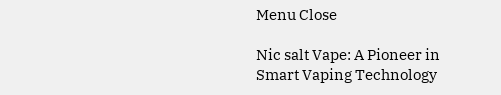Menu Close

Nic salt Vape: A Pioneer in Smart Vaping Technology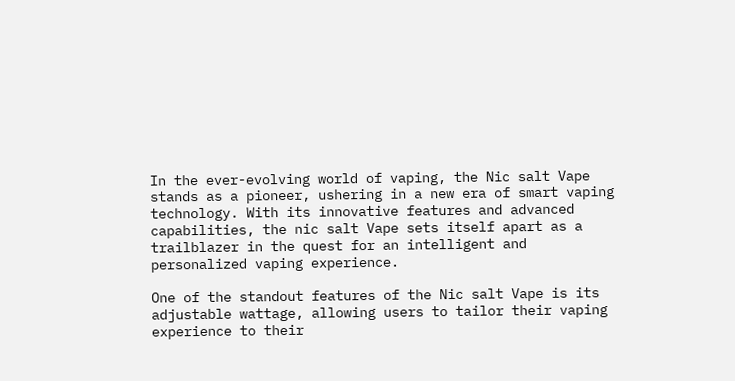In the ever-evolving world of vaping, the Nic salt Vape stands as a pioneer, ushering in a new era of smart vaping technology. With its innovative features and advanced capabilities, the nic salt Vape sets itself apart as a trailblazer in the quest for an intelligent and personalized vaping experience.

One of the standout features of the Nic salt Vape is its adjustable wattage, allowing users to tailor their vaping experience to their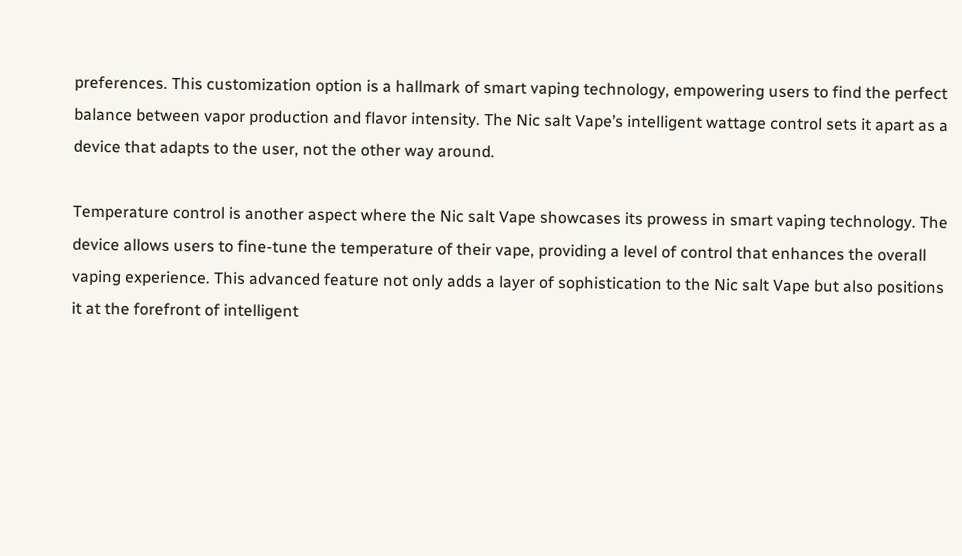preferences. This customization option is a hallmark of smart vaping technology, empowering users to find the perfect balance between vapor production and flavor intensity. The Nic salt Vape’s intelligent wattage control sets it apart as a device that adapts to the user, not the other way around.

Temperature control is another aspect where the Nic salt Vape showcases its prowess in smart vaping technology. The device allows users to fine-tune the temperature of their vape, providing a level of control that enhances the overall vaping experience. This advanced feature not only adds a layer of sophistication to the Nic salt Vape but also positions it at the forefront of intelligent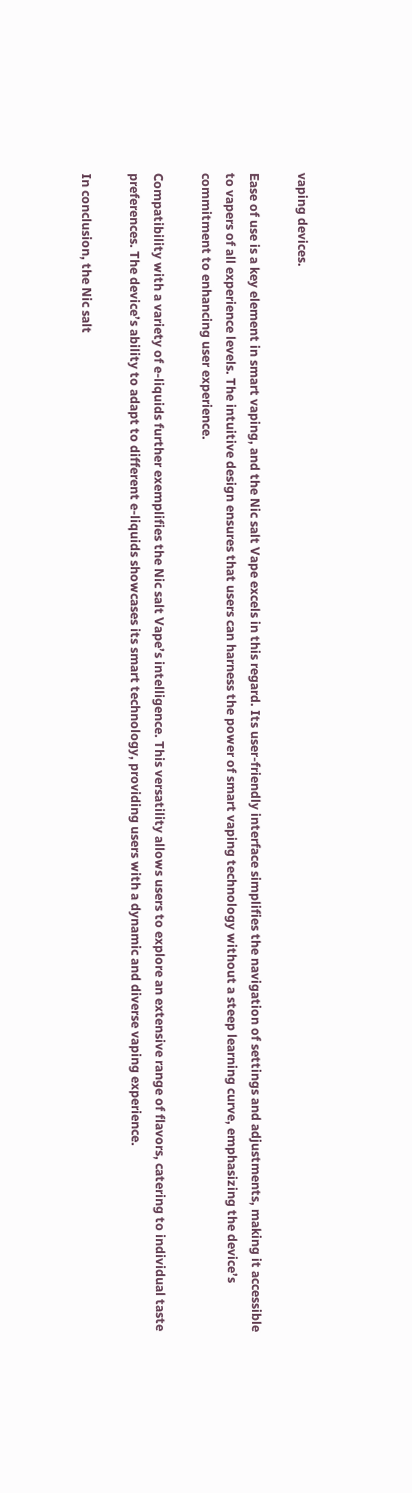vaping devices.

Ease of use is a key element in smart vaping, and the Nic salt Vape excels in this regard. Its user-friendly interface simplifies the navigation of settings and adjustments, making it accessible to vapers of all experience levels. The intuitive design ensures that users can harness the power of smart vaping technology without a steep learning curve, emphasizing the device’s commitment to enhancing user experience.

Compatibility with a variety of e-liquids further exemplifies the Nic salt Vape’s intelligence. This versatility allows users to explore an extensive range of flavors, catering to individual taste preferences. The device’s ability to adapt to different e-liquids showcases its smart technology, providing users with a dynamic and diverse vaping experience.

In conclusion, the Nic salt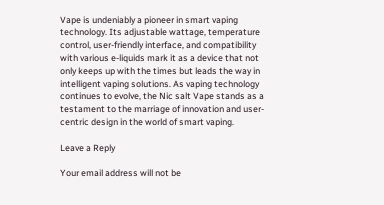Vape is undeniably a pioneer in smart vaping technology. Its adjustable wattage, temperature control, user-friendly interface, and compatibility with various e-liquids mark it as a device that not only keeps up with the times but leads the way in intelligent vaping solutions. As vaping technology continues to evolve, the Nic salt Vape stands as a testament to the marriage of innovation and user-centric design in the world of smart vaping.

Leave a Reply

Your email address will not be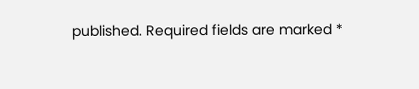published. Required fields are marked *